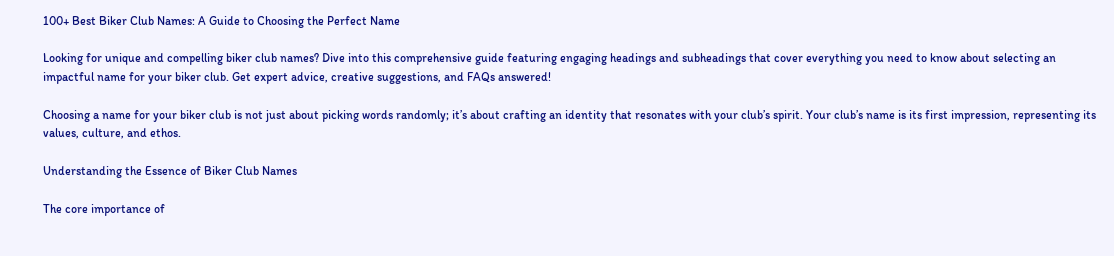100+ Best Biker Club Names: A Guide to Choosing the Perfect Name

Looking for unique and compelling biker club names? Dive into this comprehensive guide featuring engaging headings and subheadings that cover everything you need to know about selecting an impactful name for your biker club. Get expert advice, creative suggestions, and FAQs answered!

Choosing a name for your biker club is not just about picking words randomly; it’s about crafting an identity that resonates with your club’s spirit. Your club’s name is its first impression, representing its values, culture, and ethos.

Understanding the Essence of Biker Club Names

The core importance of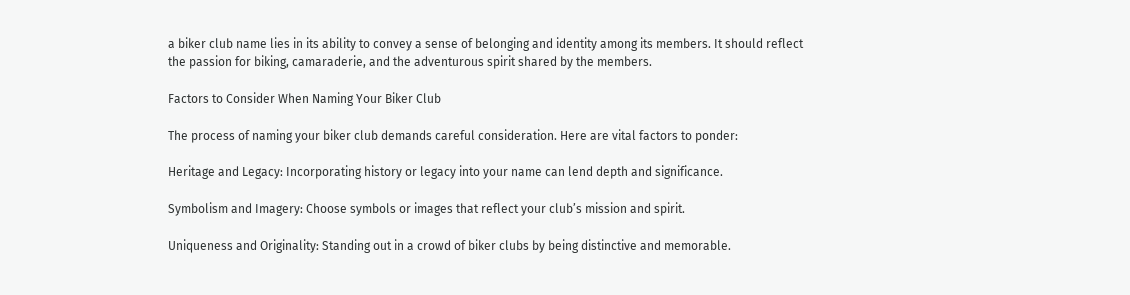a biker club name lies in its ability to convey a sense of belonging and identity among its members. It should reflect the passion for biking, camaraderie, and the adventurous spirit shared by the members.

Factors to Consider When Naming Your Biker Club

The process of naming your biker club demands careful consideration. Here are vital factors to ponder:

Heritage and Legacy: Incorporating history or legacy into your name can lend depth and significance.

Symbolism and Imagery: Choose symbols or images that reflect your club’s mission and spirit.

Uniqueness and Originality: Standing out in a crowd of biker clubs by being distinctive and memorable.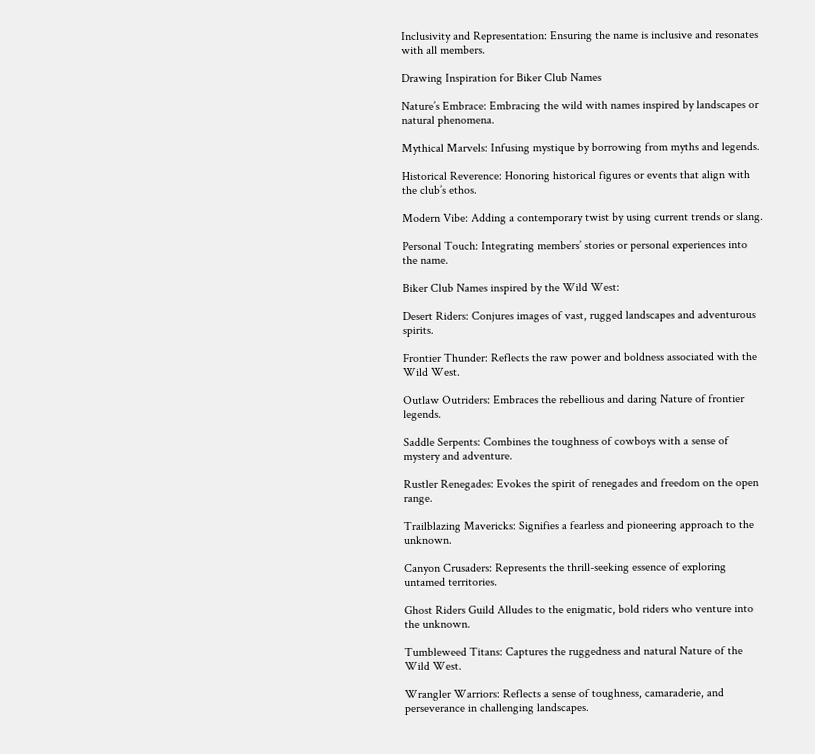Inclusivity and Representation: Ensuring the name is inclusive and resonates with all members.

Drawing Inspiration for Biker Club Names

Nature’s Embrace: Embracing the wild with names inspired by landscapes or natural phenomena.

Mythical Marvels: Infusing mystique by borrowing from myths and legends.

Historical Reverence: Honoring historical figures or events that align with the club’s ethos.

Modern Vibe: Adding a contemporary twist by using current trends or slang.

Personal Touch: Integrating members’ stories or personal experiences into the name.

Biker Club Names inspired by the Wild West:

Desert Riders: Conjures images of vast, rugged landscapes and adventurous spirits.

Frontier Thunder: Reflects the raw power and boldness associated with the Wild West.

Outlaw Outriders: Embraces the rebellious and daring Nature of frontier legends.

Saddle Serpents: Combines the toughness of cowboys with a sense of mystery and adventure.

Rustler Renegades: Evokes the spirit of renegades and freedom on the open range.

Trailblazing Mavericks: Signifies a fearless and pioneering approach to the unknown.

Canyon Crusaders: Represents the thrill-seeking essence of exploring untamed territories.

Ghost Riders Guild Alludes to the enigmatic, bold riders who venture into the unknown.

Tumbleweed Titans: Captures the ruggedness and natural Nature of the Wild West.

Wrangler Warriors: Reflects a sense of toughness, camaraderie, and perseverance in challenging landscapes.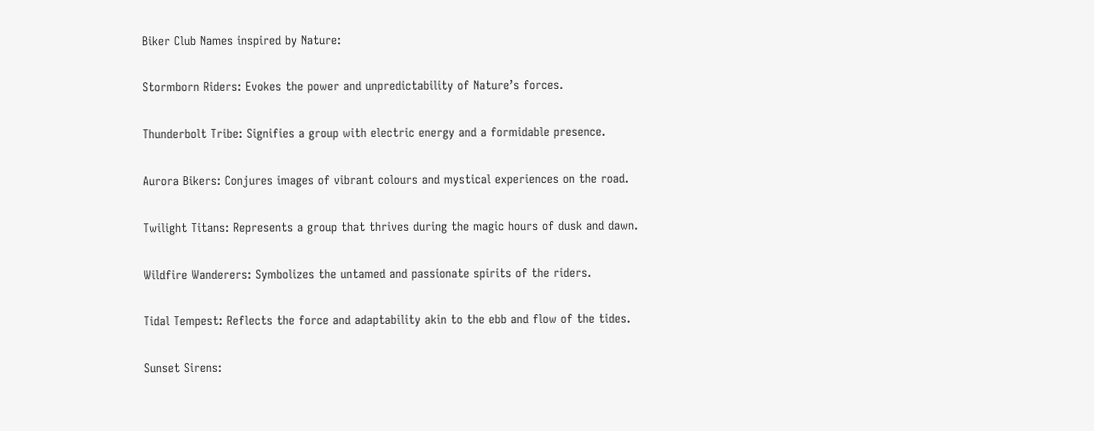Biker Club Names inspired by Nature:

Stormborn Riders: Evokes the power and unpredictability of Nature’s forces.

Thunderbolt Tribe: Signifies a group with electric energy and a formidable presence.

Aurora Bikers: Conjures images of vibrant colours and mystical experiences on the road.

Twilight Titans: Represents a group that thrives during the magic hours of dusk and dawn.

Wildfire Wanderers: Symbolizes the untamed and passionate spirits of the riders.

Tidal Tempest: Reflects the force and adaptability akin to the ebb and flow of the tides.

Sunset Sirens: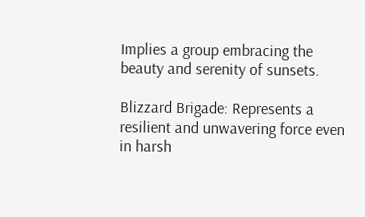Implies a group embracing the beauty and serenity of sunsets.

Blizzard Brigade: Represents a resilient and unwavering force even in harsh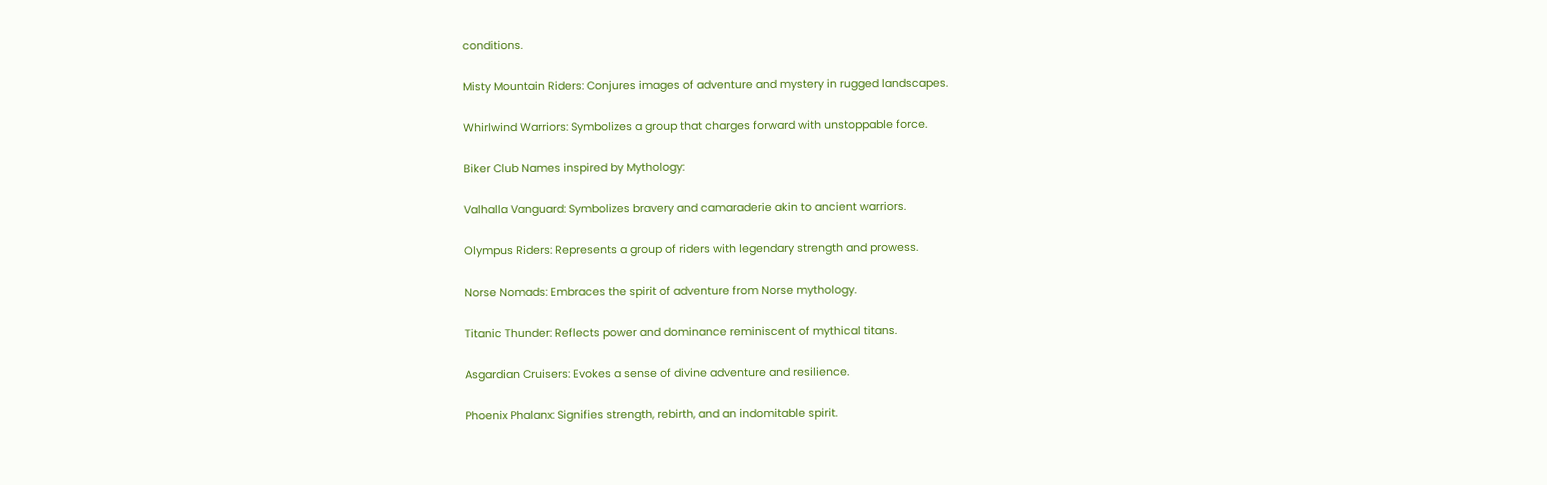conditions.

Misty Mountain Riders: Conjures images of adventure and mystery in rugged landscapes.

Whirlwind Warriors: Symbolizes a group that charges forward with unstoppable force.

Biker Club Names inspired by Mythology:

Valhalla Vanguard: Symbolizes bravery and camaraderie akin to ancient warriors.

Olympus Riders: Represents a group of riders with legendary strength and prowess.

Norse Nomads: Embraces the spirit of adventure from Norse mythology.

Titanic Thunder: Reflects power and dominance reminiscent of mythical titans.

Asgardian Cruisers: Evokes a sense of divine adventure and resilience.

Phoenix Phalanx: Signifies strength, rebirth, and an indomitable spirit.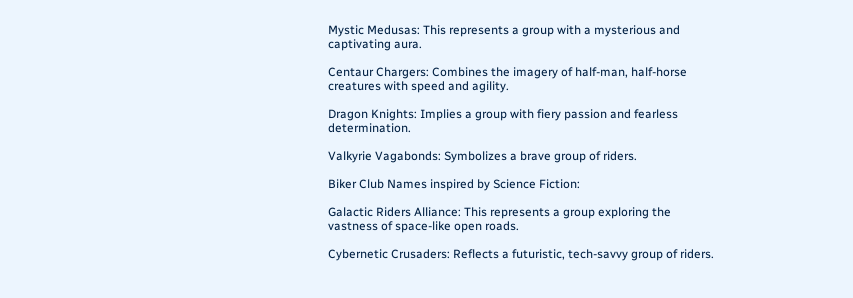Mystic Medusas: This represents a group with a mysterious and captivating aura.

Centaur Chargers: Combines the imagery of half-man, half-horse creatures with speed and agility.

Dragon Knights: Implies a group with fiery passion and fearless determination.

Valkyrie Vagabonds: Symbolizes a brave group of riders.

Biker Club Names inspired by Science Fiction:

Galactic Riders Alliance: This represents a group exploring the vastness of space-like open roads.

Cybernetic Crusaders: Reflects a futuristic, tech-savvy group of riders.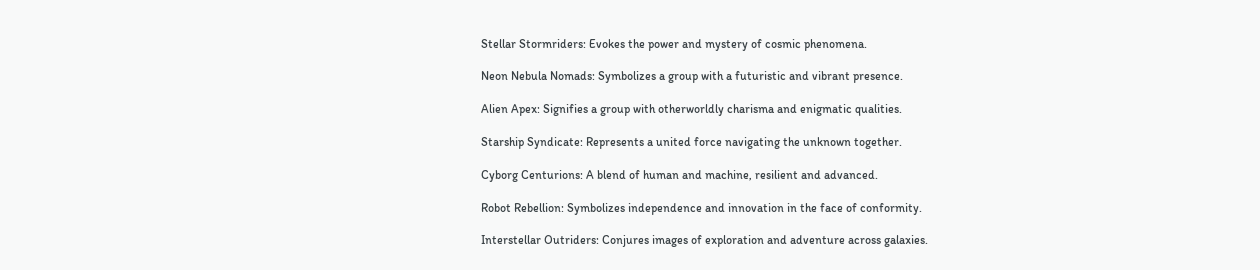Stellar Stormriders: Evokes the power and mystery of cosmic phenomena.

Neon Nebula Nomads: Symbolizes a group with a futuristic and vibrant presence.

Alien Apex: Signifies a group with otherworldly charisma and enigmatic qualities.

Starship Syndicate: Represents a united force navigating the unknown together.

Cyborg Centurions: A blend of human and machine, resilient and advanced.

Robot Rebellion: Symbolizes independence and innovation in the face of conformity.

Interstellar Outriders: Conjures images of exploration and adventure across galaxies.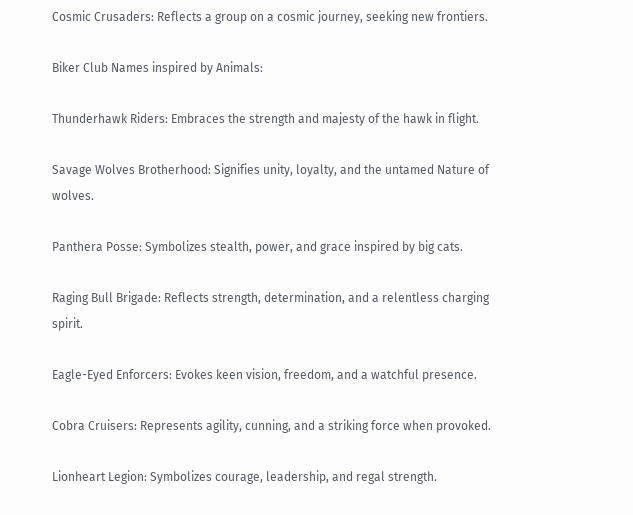Cosmic Crusaders: Reflects a group on a cosmic journey, seeking new frontiers.

Biker Club Names inspired by Animals:

Thunderhawk Riders: Embraces the strength and majesty of the hawk in flight.

Savage Wolves Brotherhood: Signifies unity, loyalty, and the untamed Nature of wolves.

Panthera Posse: Symbolizes stealth, power, and grace inspired by big cats.

Raging Bull Brigade: Reflects strength, determination, and a relentless charging spirit.

Eagle-Eyed Enforcers: Evokes keen vision, freedom, and a watchful presence.

Cobra Cruisers: Represents agility, cunning, and a striking force when provoked.

Lionheart Legion: Symbolizes courage, leadership, and regal strength.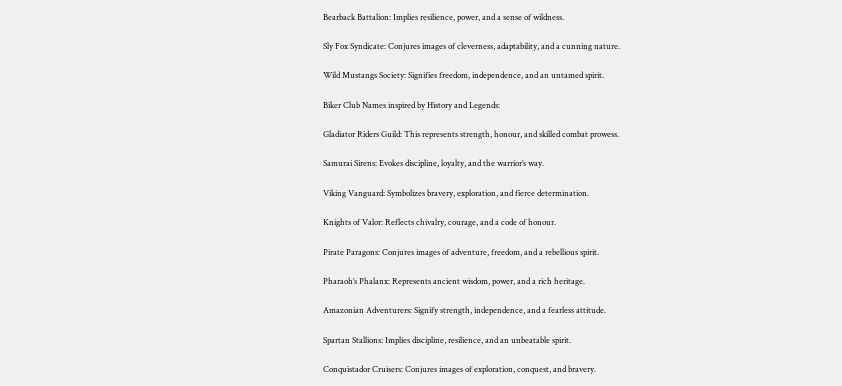Bearback Battalion: Implies resilience, power, and a sense of wildness.

Sly Fox Syndicate: Conjures images of cleverness, adaptability, and a cunning nature.

Wild Mustangs Society: Signifies freedom, independence, and an untamed spirit.

Biker Club Names inspired by History and Legends:

Gladiator Riders Guild: This represents strength, honour, and skilled combat prowess.

Samurai Sirens: Evokes discipline, loyalty, and the warrior’s way.

Viking Vanguard: Symbolizes bravery, exploration, and fierce determination.

Knights of Valor: Reflects chivalry, courage, and a code of honour.

Pirate Paragons: Conjures images of adventure, freedom, and a rebellious spirit.

Pharaoh’s Phalanx: Represents ancient wisdom, power, and a rich heritage.

Amazonian Adventurers: Signify strength, independence, and a fearless attitude.

Spartan Stallions: Implies discipline, resilience, and an unbeatable spirit.

Conquistador Cruisers: Conjures images of exploration, conquest, and bravery.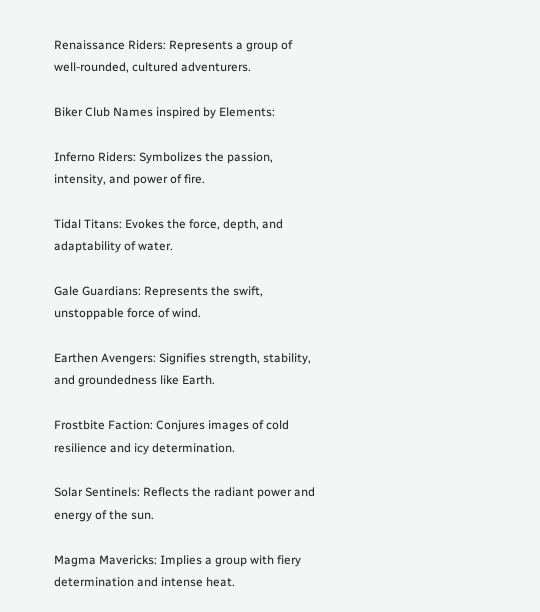Renaissance Riders: Represents a group of well-rounded, cultured adventurers.

Biker Club Names inspired by Elements:

Inferno Riders: Symbolizes the passion, intensity, and power of fire.

Tidal Titans: Evokes the force, depth, and adaptability of water.

Gale Guardians: Represents the swift, unstoppable force of wind.

Earthen Avengers: Signifies strength, stability, and groundedness like Earth.

Frostbite Faction: Conjures images of cold resilience and icy determination.

Solar Sentinels: Reflects the radiant power and energy of the sun.

Magma Mavericks: Implies a group with fiery determination and intense heat.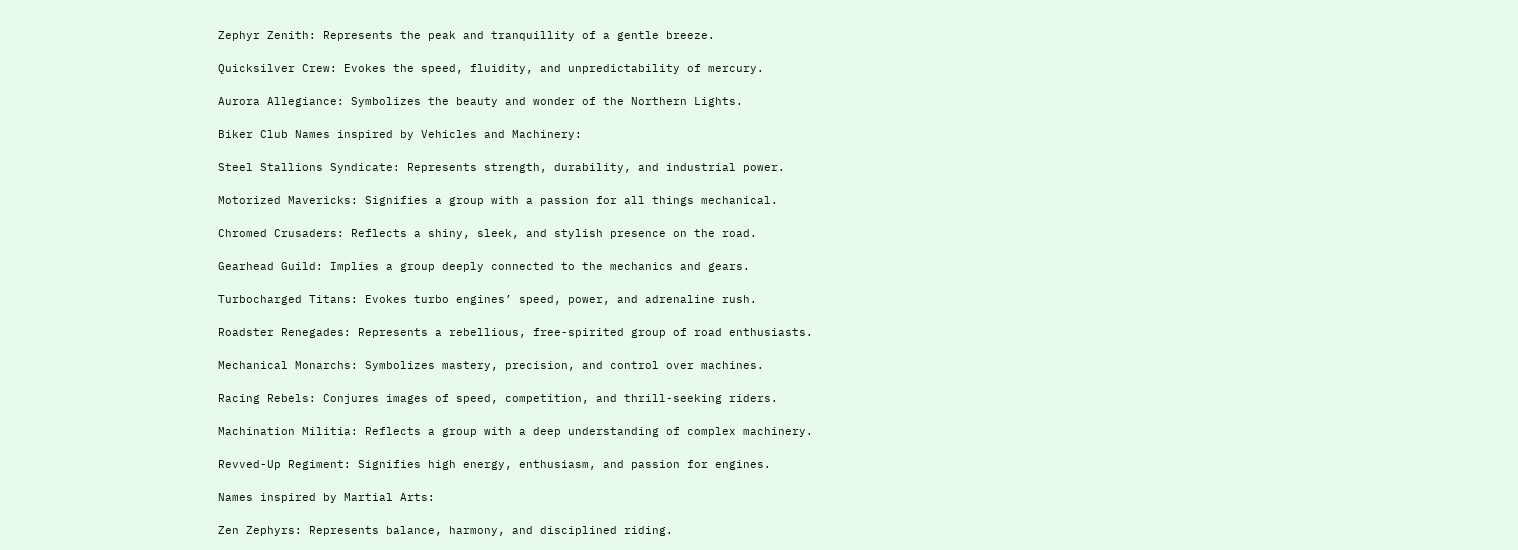Zephyr Zenith: Represents the peak and tranquillity of a gentle breeze.

Quicksilver Crew: Evokes the speed, fluidity, and unpredictability of mercury.

Aurora Allegiance: Symbolizes the beauty and wonder of the Northern Lights.

Biker Club Names inspired by Vehicles and Machinery:

Steel Stallions Syndicate: Represents strength, durability, and industrial power.

Motorized Mavericks: Signifies a group with a passion for all things mechanical.

Chromed Crusaders: Reflects a shiny, sleek, and stylish presence on the road.

Gearhead Guild: Implies a group deeply connected to the mechanics and gears.

Turbocharged Titans: Evokes turbo engines’ speed, power, and adrenaline rush.

Roadster Renegades: Represents a rebellious, free-spirited group of road enthusiasts.

Mechanical Monarchs: Symbolizes mastery, precision, and control over machines.

Racing Rebels: Conjures images of speed, competition, and thrill-seeking riders.

Machination Militia: Reflects a group with a deep understanding of complex machinery.

Revved-Up Regiment: Signifies high energy, enthusiasm, and passion for engines.

Names inspired by Martial Arts:

Zen Zephyrs: Represents balance, harmony, and disciplined riding.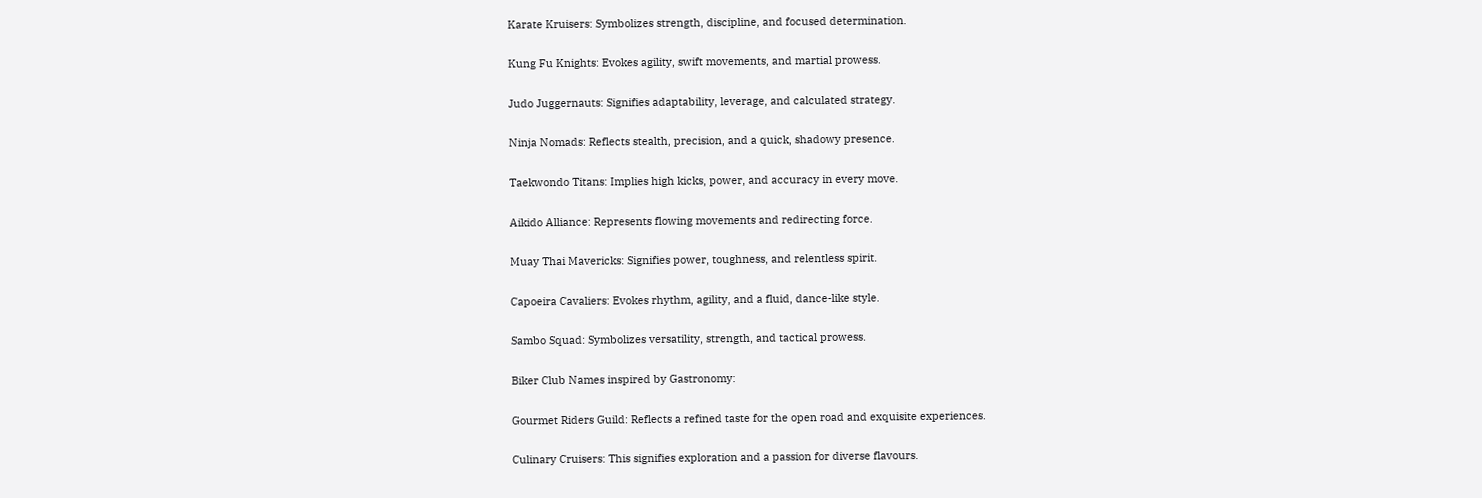Karate Kruisers: Symbolizes strength, discipline, and focused determination.

Kung Fu Knights: Evokes agility, swift movements, and martial prowess.

Judo Juggernauts: Signifies adaptability, leverage, and calculated strategy.

Ninja Nomads: Reflects stealth, precision, and a quick, shadowy presence.

Taekwondo Titans: Implies high kicks, power, and accuracy in every move.

Aikido Alliance: Represents flowing movements and redirecting force.

Muay Thai Mavericks: Signifies power, toughness, and relentless spirit.

Capoeira Cavaliers: Evokes rhythm, agility, and a fluid, dance-like style.

Sambo Squad: Symbolizes versatility, strength, and tactical prowess.

Biker Club Names inspired by Gastronomy:

Gourmet Riders Guild: Reflects a refined taste for the open road and exquisite experiences.

Culinary Cruisers: This signifies exploration and a passion for diverse flavours.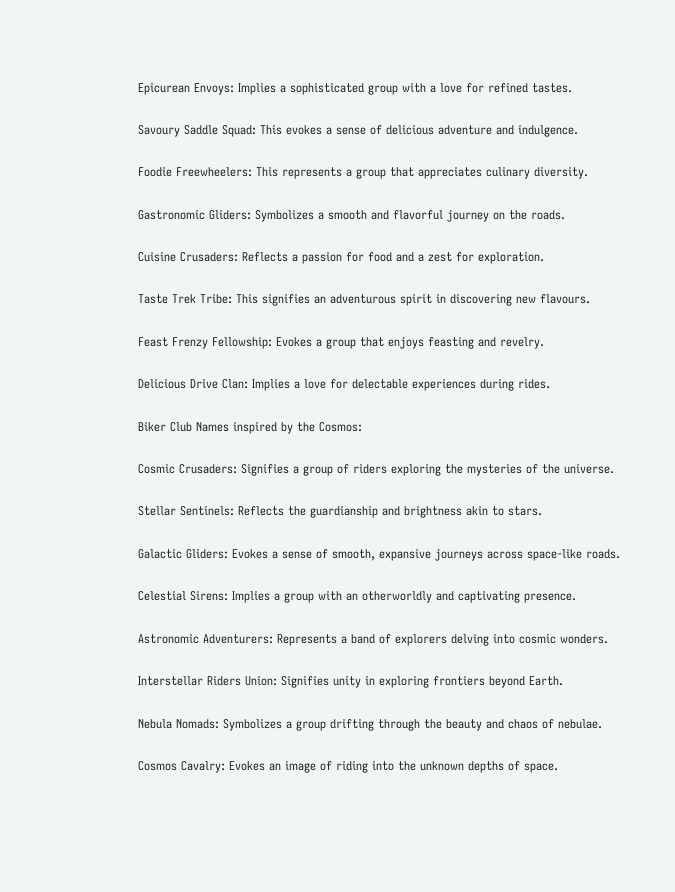Epicurean Envoys: Implies a sophisticated group with a love for refined tastes.

Savoury Saddle Squad: This evokes a sense of delicious adventure and indulgence.

Foodie Freewheelers: This represents a group that appreciates culinary diversity.

Gastronomic Gliders: Symbolizes a smooth and flavorful journey on the roads.

Cuisine Crusaders: Reflects a passion for food and a zest for exploration.

Taste Trek Tribe: This signifies an adventurous spirit in discovering new flavours.

Feast Frenzy Fellowship: Evokes a group that enjoys feasting and revelry.

Delicious Drive Clan: Implies a love for delectable experiences during rides.

Biker Club Names inspired by the Cosmos:

Cosmic Crusaders: Signifies a group of riders exploring the mysteries of the universe.

Stellar Sentinels: Reflects the guardianship and brightness akin to stars.

Galactic Gliders: Evokes a sense of smooth, expansive journeys across space-like roads.

Celestial Sirens: Implies a group with an otherworldly and captivating presence.

Astronomic Adventurers: Represents a band of explorers delving into cosmic wonders.

Interstellar Riders Union: Signifies unity in exploring frontiers beyond Earth.

Nebula Nomads: Symbolizes a group drifting through the beauty and chaos of nebulae.

Cosmos Cavalry: Evokes an image of riding into the unknown depths of space.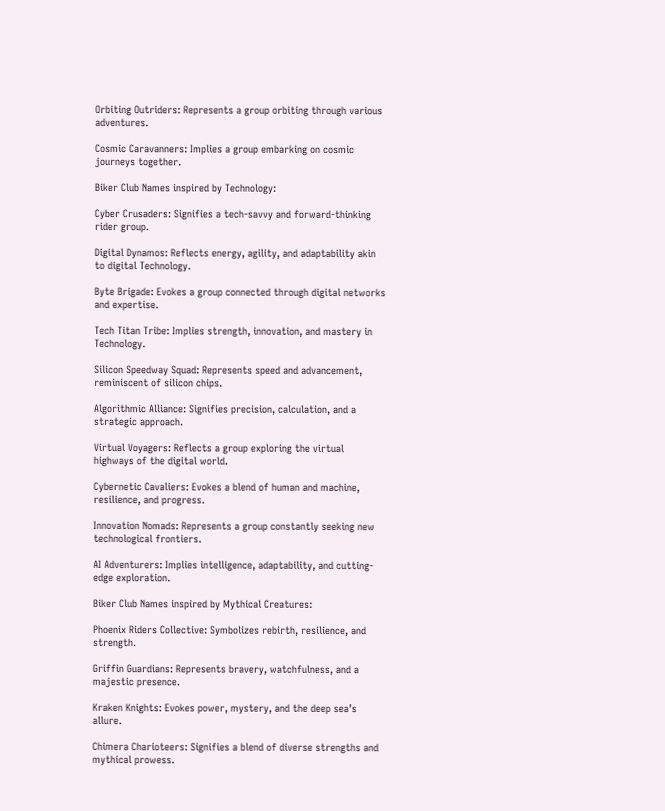Orbiting Outriders: Represents a group orbiting through various adventures.

Cosmic Caravanners: Implies a group embarking on cosmic journeys together.

Biker Club Names inspired by Technology:

Cyber Crusaders: Signifies a tech-savvy and forward-thinking rider group.

Digital Dynamos: Reflects energy, agility, and adaptability akin to digital Technology.

Byte Brigade: Evokes a group connected through digital networks and expertise.

Tech Titan Tribe: Implies strength, innovation, and mastery in Technology.

Silicon Speedway Squad: Represents speed and advancement, reminiscent of silicon chips.

Algorithmic Alliance: Signifies precision, calculation, and a strategic approach.

Virtual Voyagers: Reflects a group exploring the virtual highways of the digital world.

Cybernetic Cavaliers: Evokes a blend of human and machine, resilience, and progress.

Innovation Nomads: Represents a group constantly seeking new technological frontiers.

AI Adventurers: Implies intelligence, adaptability, and cutting-edge exploration.

Biker Club Names inspired by Mythical Creatures:

Phoenix Riders Collective: Symbolizes rebirth, resilience, and strength.

Griffin Guardians: Represents bravery, watchfulness, and a majestic presence.

Kraken Knights: Evokes power, mystery, and the deep sea’s allure.

Chimera Charioteers: Signifies a blend of diverse strengths and mythical prowess.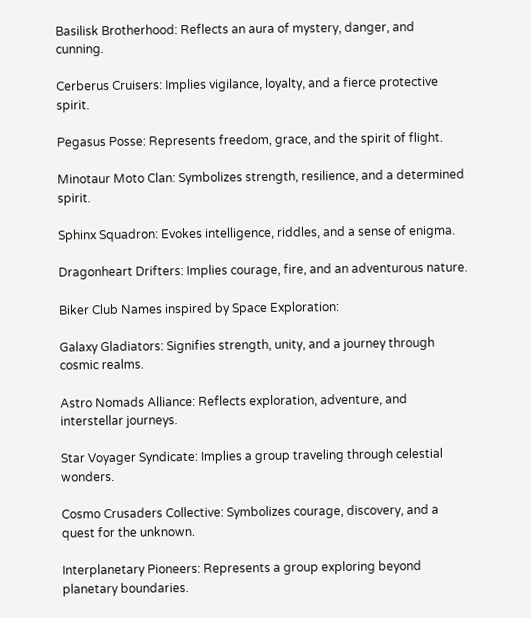Basilisk Brotherhood: Reflects an aura of mystery, danger, and cunning.

Cerberus Cruisers: Implies vigilance, loyalty, and a fierce protective spirit.

Pegasus Posse: Represents freedom, grace, and the spirit of flight.

Minotaur Moto Clan: Symbolizes strength, resilience, and a determined spirit.

Sphinx Squadron: Evokes intelligence, riddles, and a sense of enigma.

Dragonheart Drifters: Implies courage, fire, and an adventurous nature.

Biker Club Names inspired by Space Exploration:

Galaxy Gladiators: Signifies strength, unity, and a journey through cosmic realms.

Astro Nomads Alliance: Reflects exploration, adventure, and interstellar journeys.

Star Voyager Syndicate: Implies a group traveling through celestial wonders.

Cosmo Crusaders Collective: Symbolizes courage, discovery, and a quest for the unknown.

Interplanetary Pioneers: Represents a group exploring beyond planetary boundaries.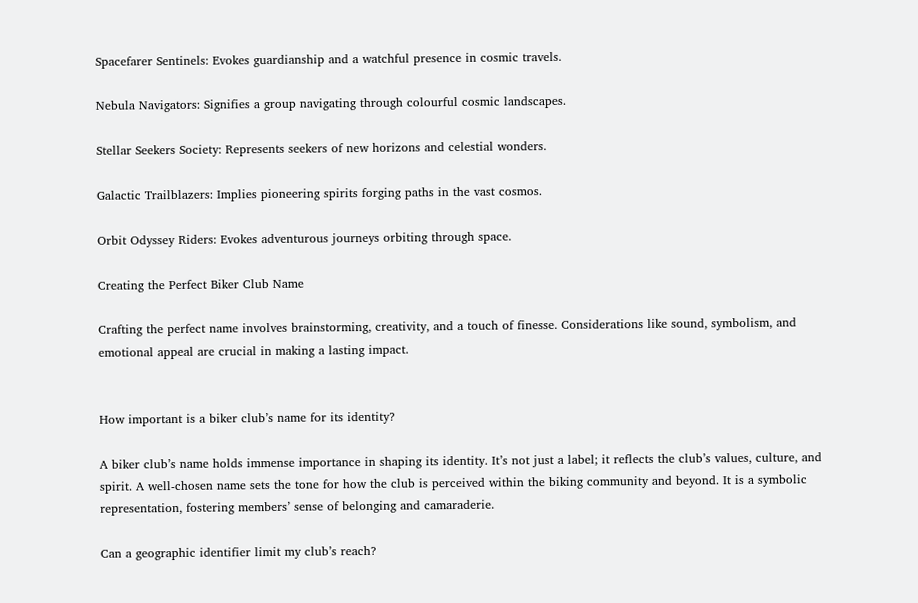Spacefarer Sentinels: Evokes guardianship and a watchful presence in cosmic travels.

Nebula Navigators: Signifies a group navigating through colourful cosmic landscapes.

Stellar Seekers Society: Represents seekers of new horizons and celestial wonders.

Galactic Trailblazers: Implies pioneering spirits forging paths in the vast cosmos.

Orbit Odyssey Riders: Evokes adventurous journeys orbiting through space.

Creating the Perfect Biker Club Name

Crafting the perfect name involves brainstorming, creativity, and a touch of finesse. Considerations like sound, symbolism, and emotional appeal are crucial in making a lasting impact.


How important is a biker club’s name for its identity?

A biker club’s name holds immense importance in shaping its identity. It’s not just a label; it reflects the club’s values, culture, and spirit. A well-chosen name sets the tone for how the club is perceived within the biking community and beyond. It is a symbolic representation, fostering members’ sense of belonging and camaraderie.

Can a geographic identifier limit my club’s reach?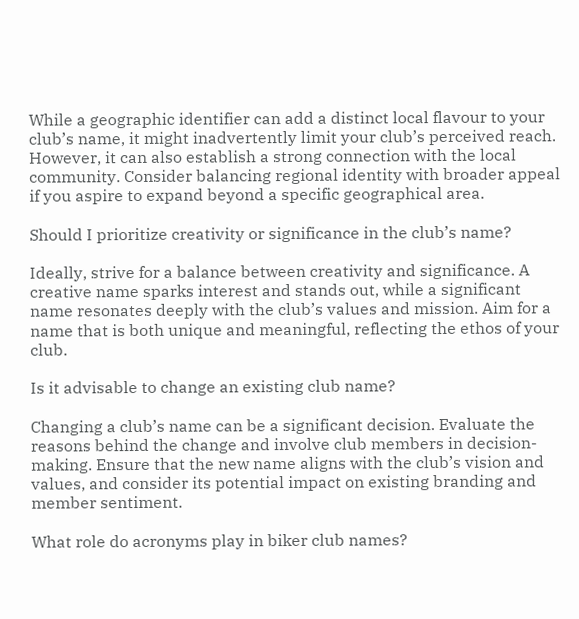While a geographic identifier can add a distinct local flavour to your club’s name, it might inadvertently limit your club’s perceived reach. However, it can also establish a strong connection with the local community. Consider balancing regional identity with broader appeal if you aspire to expand beyond a specific geographical area.

Should I prioritize creativity or significance in the club’s name?

Ideally, strive for a balance between creativity and significance. A creative name sparks interest and stands out, while a significant name resonates deeply with the club’s values and mission. Aim for a name that is both unique and meaningful, reflecting the ethos of your club.

Is it advisable to change an existing club name?

Changing a club’s name can be a significant decision. Evaluate the reasons behind the change and involve club members in decision-making. Ensure that the new name aligns with the club’s vision and values, and consider its potential impact on existing branding and member sentiment.

What role do acronyms play in biker club names?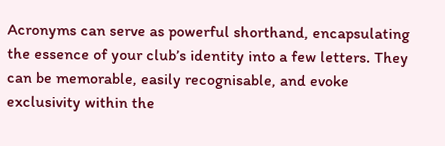Acronyms can serve as powerful shorthand, encapsulating the essence of your club’s identity into a few letters. They can be memorable, easily recognisable, and evoke exclusivity within the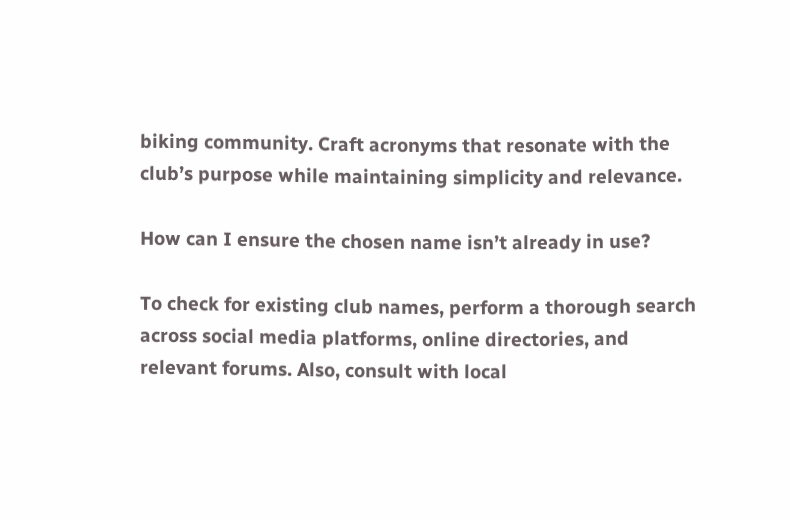biking community. Craft acronyms that resonate with the club’s purpose while maintaining simplicity and relevance.

How can I ensure the chosen name isn’t already in use?

To check for existing club names, perform a thorough search across social media platforms, online directories, and relevant forums. Also, consult with local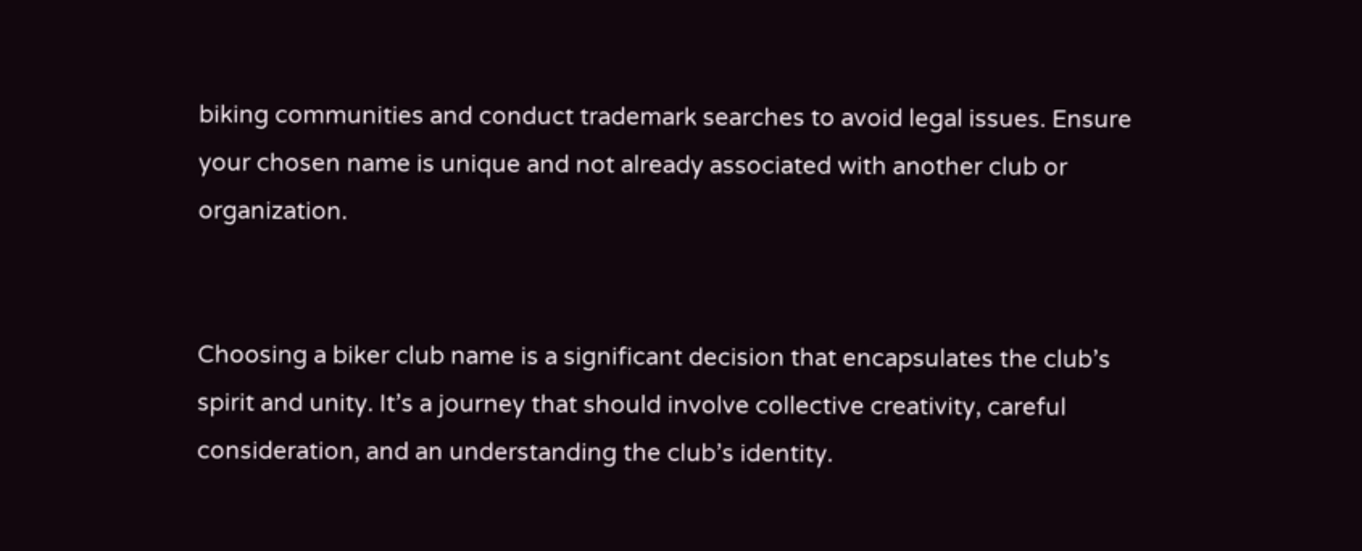biking communities and conduct trademark searches to avoid legal issues. Ensure your chosen name is unique and not already associated with another club or organization.


Choosing a biker club name is a significant decision that encapsulates the club’s spirit and unity. It’s a journey that should involve collective creativity, careful consideration, and an understanding the club’s identity.